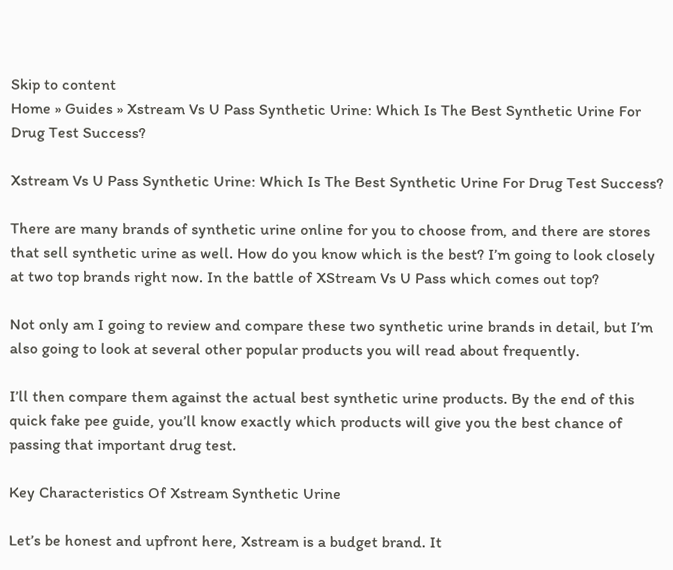Skip to content
Home » Guides » Xstream Vs U Pass Synthetic Urine: Which Is The Best Synthetic Urine For Drug Test Success?

Xstream Vs U Pass Synthetic Urine: Which Is The Best Synthetic Urine For Drug Test Success?

There are many brands of synthetic urine online for you to choose from, and there are stores that sell synthetic urine as well. How do you know which is the best? I’m going to look closely at two top brands right now. In the battle of XStream Vs U Pass which comes out top?

Not only am I going to review and compare these two synthetic urine brands in detail, but I’m also going to look at several other popular products you will read about frequently.

I’ll then compare them against the actual best synthetic urine products. By the end of this quick fake pee guide, you’ll know exactly which products will give you the best chance of passing that important drug test.

Key Characteristics Of Xstream Synthetic Urine

Let’s be honest and upfront here, Xstream is a budget brand. It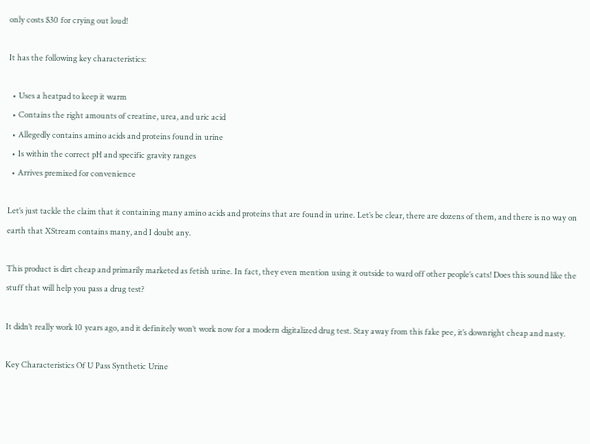only costs $30 for crying out loud!

It has the following key characteristics:

  • Uses a heatpad to keep it warm
  • Contains the right amounts of creatine, urea, and uric acid
  • Allegedly contains amino acids and proteins found in urine
  • Is within the correct pH and specific gravity ranges
  • Arrives premixed for convenience

Let’s just tackle the claim that it containing many amino acids and proteins that are found in urine. Let’s be clear, there are dozens of them, and there is no way on earth that XStream contains many, and I doubt any.

This product is dirt cheap and primarily marketed as fetish urine. In fact, they even mention using it outside to ward off other people’s cats! Does this sound like the stuff that will help you pass a drug test?

It didn’t really work 10 years ago, and it definitely won’t work now for a modern digitalized drug test. Stay away from this fake pee, it’s downright cheap and nasty.

Key Characteristics Of U Pass Synthetic Urine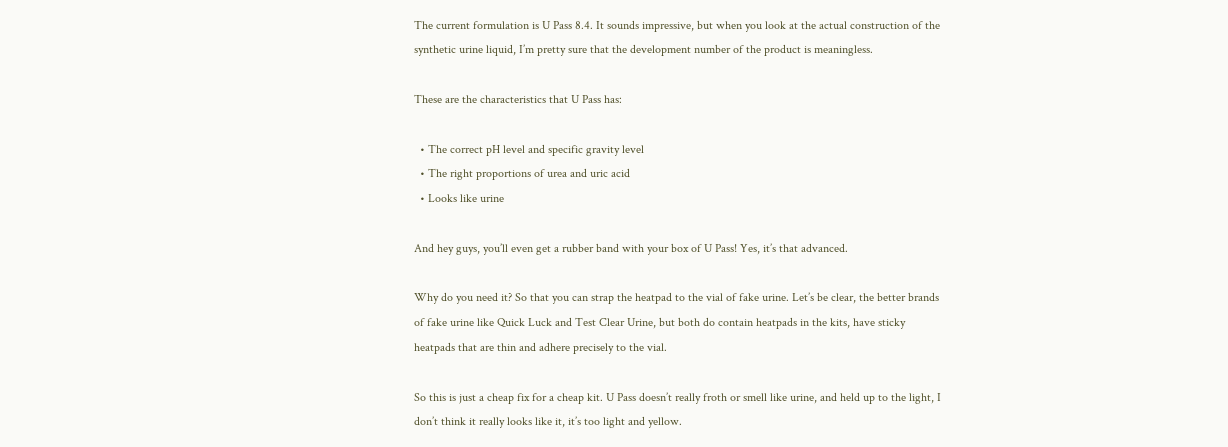The current formulation is U Pass 8.4. It sounds impressive, but when you look at the actual construction of the synthetic urine liquid, I’m pretty sure that the development number of the product is meaningless.

These are the characteristics that U Pass has:

  • The correct pH level and specific gravity level
  • The right proportions of urea and uric acid
  • Looks like urine

And hey guys, you’ll even get a rubber band with your box of U Pass! Yes, it’s that advanced.

Why do you need it? So that you can strap the heatpad to the vial of fake urine. Let’s be clear, the better brands of fake urine like Quick Luck and Test Clear Urine, but both do contain heatpads in the kits, have sticky heatpads that are thin and adhere precisely to the vial.

So this is just a cheap fix for a cheap kit. U Pass doesn’t really froth or smell like urine, and held up to the light, I don’t think it really looks like it, it’s too light and yellow.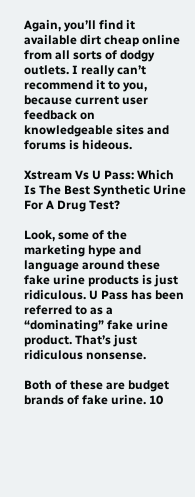Again, you’ll find it available dirt cheap online from all sorts of dodgy outlets. I really can’t recommend it to you, because current user feedback on knowledgeable sites and forums is hideous.

Xstream Vs U Pass: Which Is The Best Synthetic Urine For A Drug Test?

Look, some of the marketing hype and language around these fake urine products is just ridiculous. U Pass has been referred to as a “dominating” fake urine product. That’s just ridiculous nonsense.

Both of these are budget brands of fake urine. 10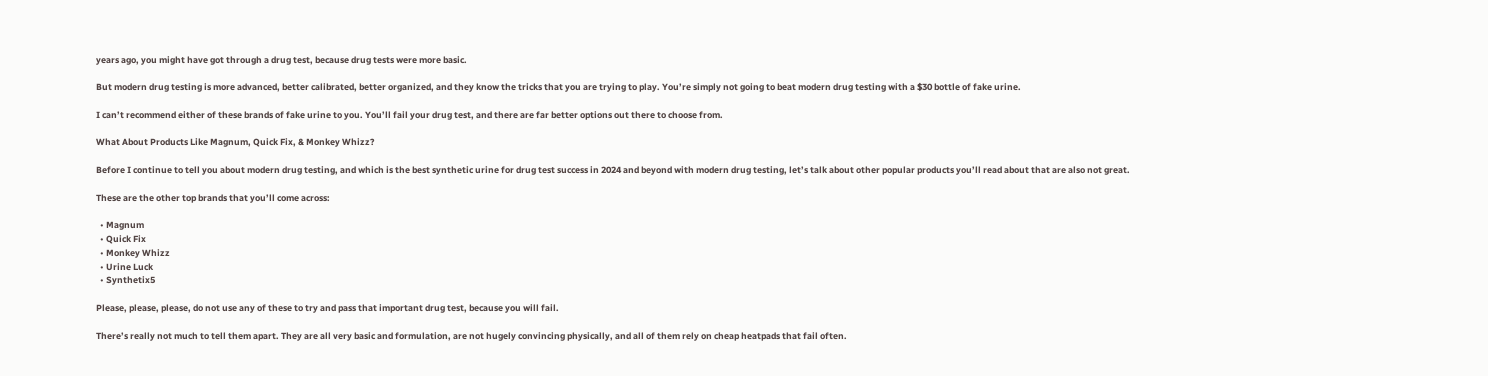years ago, you might have got through a drug test, because drug tests were more basic.

But modern drug testing is more advanced, better calibrated, better organized, and they know the tricks that you are trying to play. You’re simply not going to beat modern drug testing with a $30 bottle of fake urine.

I can’t recommend either of these brands of fake urine to you. You’ll fail your drug test, and there are far better options out there to choose from.

What About Products Like Magnum, Quick Fix, & Monkey Whizz?

Before I continue to tell you about modern drug testing, and which is the best synthetic urine for drug test success in 2024 and beyond with modern drug testing, let’s talk about other popular products you’ll read about that are also not great.

These are the other top brands that you’ll come across:

  • Magnum
  • Quick Fix
  • Monkey Whizz
  • Urine Luck
  • Synthetix5

Please, please, please, do not use any of these to try and pass that important drug test, because you will fail.

There’s really not much to tell them apart. They are all very basic and formulation, are not hugely convincing physically, and all of them rely on cheap heatpads that fail often.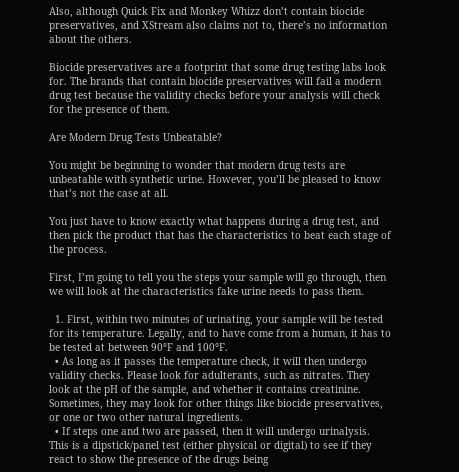Also, although Quick Fix and Monkey Whizz don’t contain biocide preservatives, and XStream also claims not to, there’s no information about the others.

Biocide preservatives are a footprint that some drug testing labs look for. The brands that contain biocide preservatives will fail a modern drug test because the validity checks before your analysis will check for the presence of them.

Are Modern Drug Tests Unbeatable?

You might be beginning to wonder that modern drug tests are unbeatable with synthetic urine. However, you’ll be pleased to know that’s not the case at all.

You just have to know exactly what happens during a drug test, and then pick the product that has the characteristics to beat each stage of the process.

First, I’m going to tell you the steps your sample will go through, then we will look at the characteristics fake urine needs to pass them.

  1. First, within two minutes of urinating, your sample will be tested for its temperature. Legally, and to have come from a human, it has to be tested at between 90°F and 100°F.
  • As long as it passes the temperature check, it will then undergo validity checks. Please look for adulterants, such as nitrates. They look at the pH of the sample, and whether it contains creatinine. Sometimes, they may look for other things like biocide preservatives, or one or two other natural ingredients.
  • If steps one and two are passed, then it will undergo urinalysis. This is a dipstick/panel test (either physical or digital) to see if they react to show the presence of the drugs being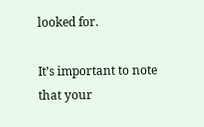looked for.

It’s important to note that your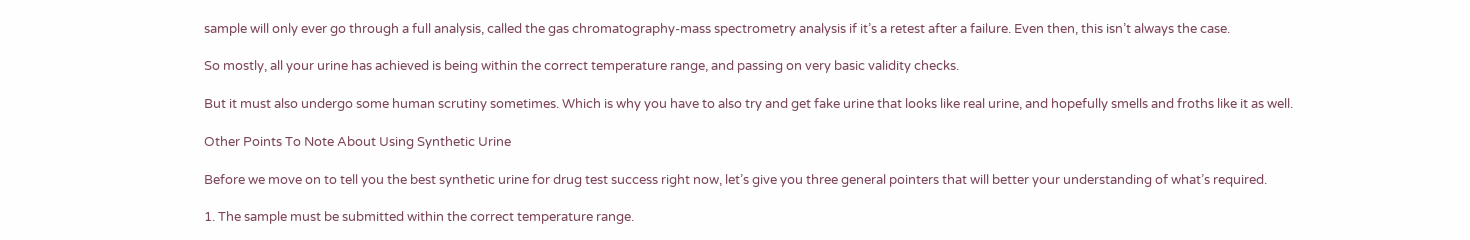sample will only ever go through a full analysis, called the gas chromatography-mass spectrometry analysis if it’s a retest after a failure. Even then, this isn’t always the case.

So mostly, all your urine has achieved is being within the correct temperature range, and passing on very basic validity checks.

But it must also undergo some human scrutiny sometimes. Which is why you have to also try and get fake urine that looks like real urine, and hopefully smells and froths like it as well.

Other Points To Note About Using Synthetic Urine

Before we move on to tell you the best synthetic urine for drug test success right now, let’s give you three general pointers that will better your understanding of what’s required.

1. The sample must be submitted within the correct temperature range.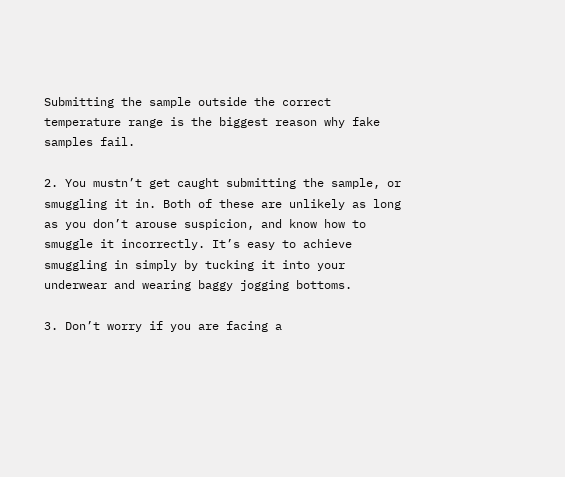Submitting the sample outside the correct temperature range is the biggest reason why fake samples fail.

2. You mustn’t get caught submitting the sample, or smuggling it in. Both of these are unlikely as long as you don’t arouse suspicion, and know how to smuggle it incorrectly. It’s easy to achieve smuggling in simply by tucking it into your underwear and wearing baggy jogging bottoms.

3. Don’t worry if you are facing a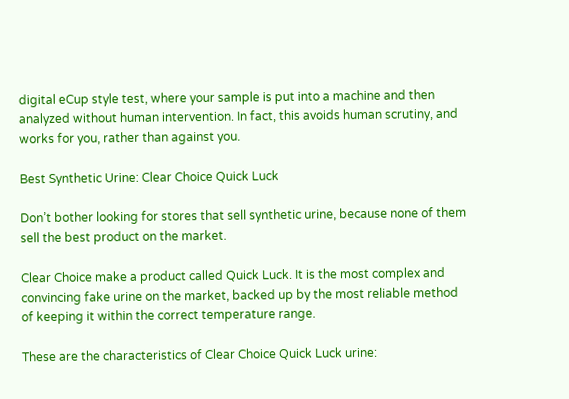digital eCup style test, where your sample is put into a machine and then analyzed without human intervention. In fact, this avoids human scrutiny, and works for you, rather than against you.

Best Synthetic Urine: Clear Choice Quick Luck

Don’t bother looking for stores that sell synthetic urine, because none of them sell the best product on the market.

Clear Choice make a product called Quick Luck. It is the most complex and convincing fake urine on the market, backed up by the most reliable method of keeping it within the correct temperature range.

These are the characteristics of Clear Choice Quick Luck urine: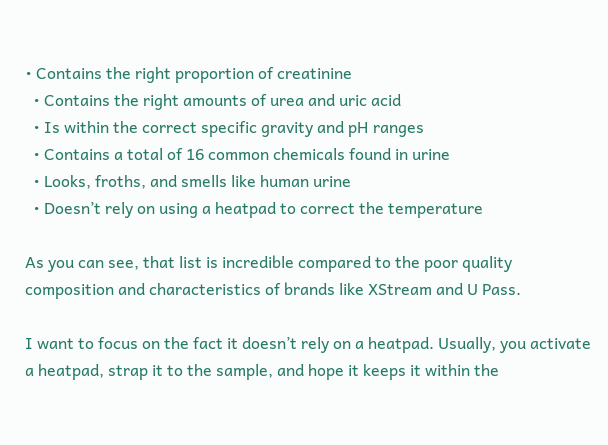• Contains the right proportion of creatinine
  • Contains the right amounts of urea and uric acid
  • Is within the correct specific gravity and pH ranges
  • Contains a total of 16 common chemicals found in urine
  • Looks, froths, and smells like human urine
  • Doesn’t rely on using a heatpad to correct the temperature

As you can see, that list is incredible compared to the poor quality composition and characteristics of brands like XStream and U Pass.

I want to focus on the fact it doesn’t rely on a heatpad. Usually, you activate a heatpad, strap it to the sample, and hope it keeps it within the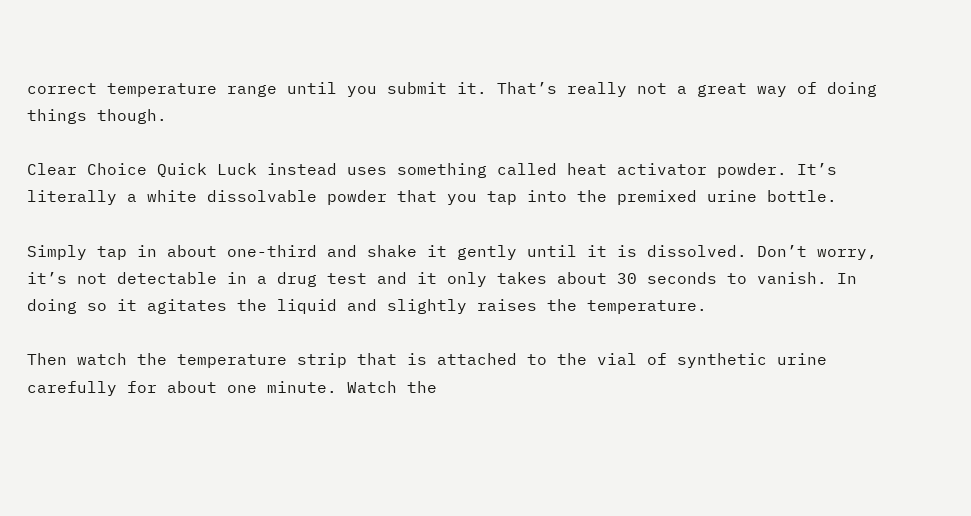correct temperature range until you submit it. That’s really not a great way of doing things though.

Clear Choice Quick Luck instead uses something called heat activator powder. It’s literally a white dissolvable powder that you tap into the premixed urine bottle.

Simply tap in about one-third and shake it gently until it is dissolved. Don’t worry, it’s not detectable in a drug test and it only takes about 30 seconds to vanish. In doing so it agitates the liquid and slightly raises the temperature.

Then watch the temperature strip that is attached to the vial of synthetic urine carefully for about one minute. Watch the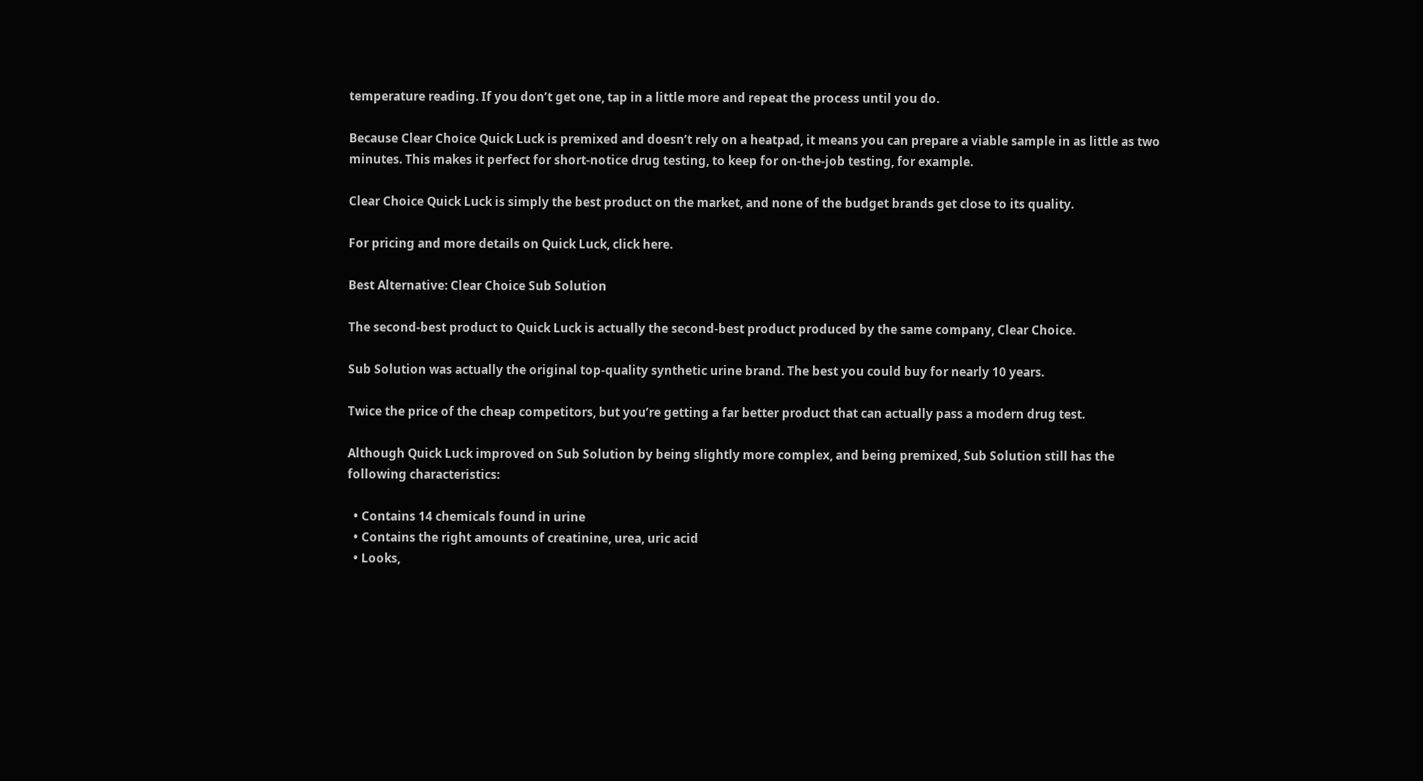temperature reading. If you don’t get one, tap in a little more and repeat the process until you do.

Because Clear Choice Quick Luck is premixed and doesn’t rely on a heatpad, it means you can prepare a viable sample in as little as two minutes. This makes it perfect for short-notice drug testing, to keep for on-the-job testing, for example.

Clear Choice Quick Luck is simply the best product on the market, and none of the budget brands get close to its quality.

For pricing and more details on Quick Luck, click here.

Best Alternative: Clear Choice Sub Solution

The second-best product to Quick Luck is actually the second-best product produced by the same company, Clear Choice.

Sub Solution was actually the original top-quality synthetic urine brand. The best you could buy for nearly 10 years.

Twice the price of the cheap competitors, but you’re getting a far better product that can actually pass a modern drug test.

Although Quick Luck improved on Sub Solution by being slightly more complex, and being premixed, Sub Solution still has the following characteristics:

  • Contains 14 chemicals found in urine
  • Contains the right amounts of creatinine, urea, uric acid
  • Looks,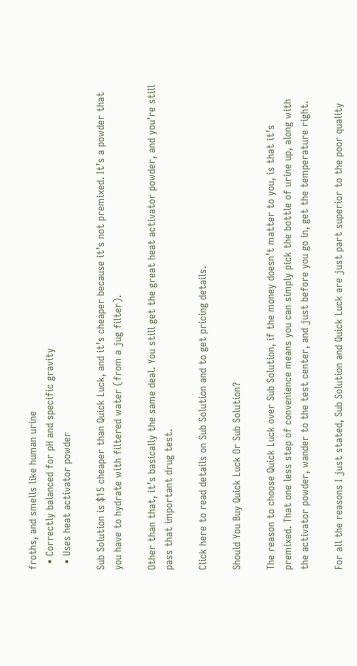froths, and smells like human urine
  • Correctly balanced for pH and specific gravity
  • Uses heat activator powder

Sub Solution is $15 cheaper than Quick Luck, and it’s cheaper because it’s not premixed. It’s a powder that you have to hydrate with filtered water (from a jug filter).

Other than that, it’s basically the same deal. You still get the great heat activator powder, and you’re still pass that important drug test.

Click here to read details on Sub Solution and to get pricing details.

Should You Buy Quick Luck Or Sub Solution?

The reason to choose Quick Luck over Sub Solution, if the money doesn’t matter to you, is that it’s premixed. That one less step of convenience means you can simply pick the bottle of urine up, along with the activator powder, wander to the test center, and just before you go in, get the temperature right.

For all the reasons I just stated, Sub Solution and Quick Luck are just part superior to the poor quality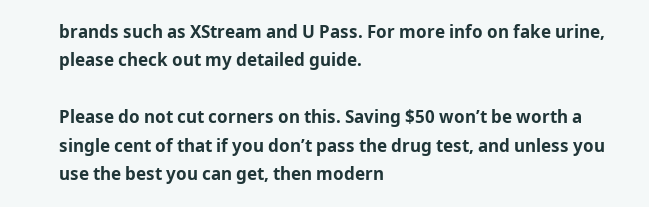brands such as XStream and U Pass. For more info on fake urine, please check out my detailed guide.

Please do not cut corners on this. Saving $50 won’t be worth a single cent of that if you don’t pass the drug test, and unless you use the best you can get, then modern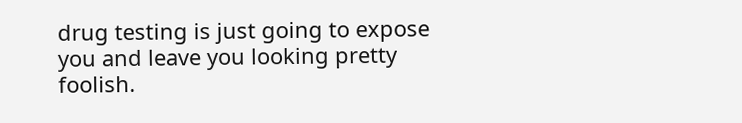drug testing is just going to expose you and leave you looking pretty foolish.